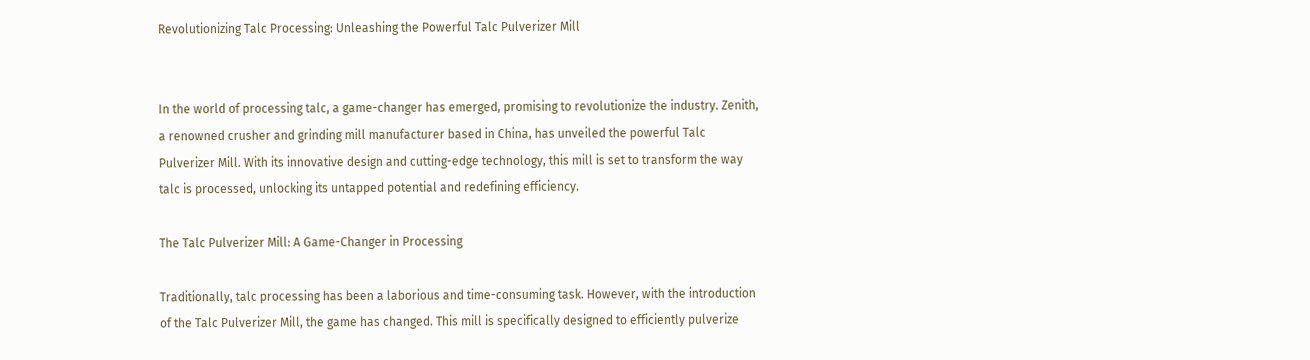Revolutionizing Talc Processing: Unleashing the Powerful Talc Pulverizer Mill


In the world of processing talc, a game-changer has emerged, promising to revolutionize the industry. Zenith, a renowned crusher and grinding mill manufacturer based in China, has unveiled the powerful Talc Pulverizer Mill. With its innovative design and cutting-edge technology, this mill is set to transform the way talc is processed, unlocking its untapped potential and redefining efficiency.

The Talc Pulverizer Mill: A Game-Changer in Processing

Traditionally, talc processing has been a laborious and time-consuming task. However, with the introduction of the Talc Pulverizer Mill, the game has changed. This mill is specifically designed to efficiently pulverize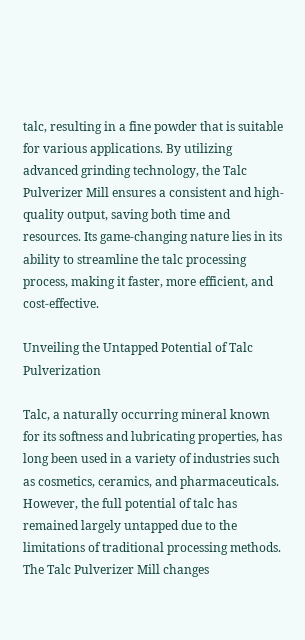talc, resulting in a fine powder that is suitable for various applications. By utilizing advanced grinding technology, the Talc Pulverizer Mill ensures a consistent and high-quality output, saving both time and resources. Its game-changing nature lies in its ability to streamline the talc processing process, making it faster, more efficient, and cost-effective.

Unveiling the Untapped Potential of Talc Pulverization

Talc, a naturally occurring mineral known for its softness and lubricating properties, has long been used in a variety of industries such as cosmetics, ceramics, and pharmaceuticals. However, the full potential of talc has remained largely untapped due to the limitations of traditional processing methods. The Talc Pulverizer Mill changes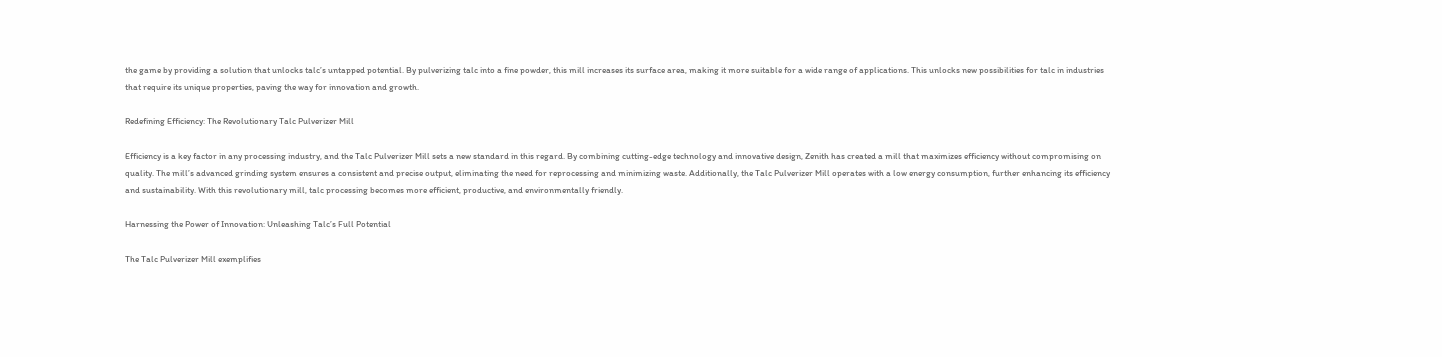the game by providing a solution that unlocks talc’s untapped potential. By pulverizing talc into a fine powder, this mill increases its surface area, making it more suitable for a wide range of applications. This unlocks new possibilities for talc in industries that require its unique properties, paving the way for innovation and growth.

Redefining Efficiency: The Revolutionary Talc Pulverizer Mill

Efficiency is a key factor in any processing industry, and the Talc Pulverizer Mill sets a new standard in this regard. By combining cutting-edge technology and innovative design, Zenith has created a mill that maximizes efficiency without compromising on quality. The mill’s advanced grinding system ensures a consistent and precise output, eliminating the need for reprocessing and minimizing waste. Additionally, the Talc Pulverizer Mill operates with a low energy consumption, further enhancing its efficiency and sustainability. With this revolutionary mill, talc processing becomes more efficient, productive, and environmentally friendly.

Harnessing the Power of Innovation: Unleashing Talc’s Full Potential

The Talc Pulverizer Mill exemplifies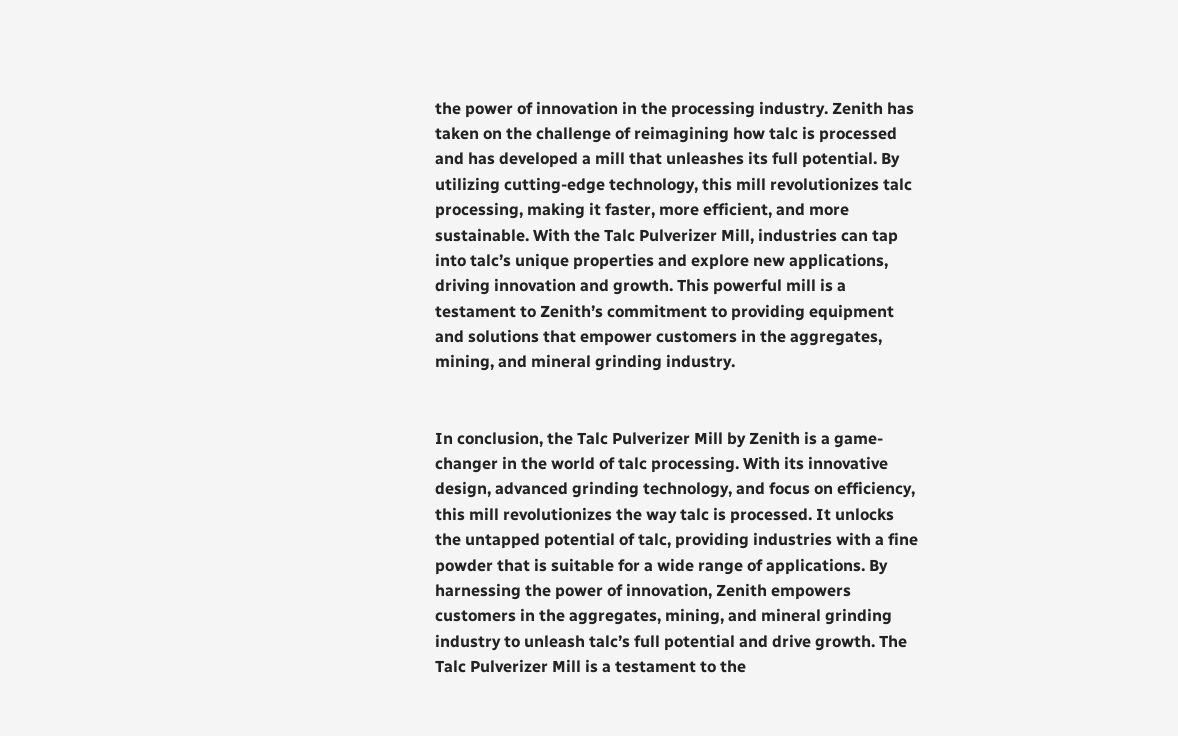the power of innovation in the processing industry. Zenith has taken on the challenge of reimagining how talc is processed and has developed a mill that unleashes its full potential. By utilizing cutting-edge technology, this mill revolutionizes talc processing, making it faster, more efficient, and more sustainable. With the Talc Pulverizer Mill, industries can tap into talc’s unique properties and explore new applications, driving innovation and growth. This powerful mill is a testament to Zenith’s commitment to providing equipment and solutions that empower customers in the aggregates, mining, and mineral grinding industry.


In conclusion, the Talc Pulverizer Mill by Zenith is a game-changer in the world of talc processing. With its innovative design, advanced grinding technology, and focus on efficiency, this mill revolutionizes the way talc is processed. It unlocks the untapped potential of talc, providing industries with a fine powder that is suitable for a wide range of applications. By harnessing the power of innovation, Zenith empowers customers in the aggregates, mining, and mineral grinding industry to unleash talc’s full potential and drive growth. The Talc Pulverizer Mill is a testament to the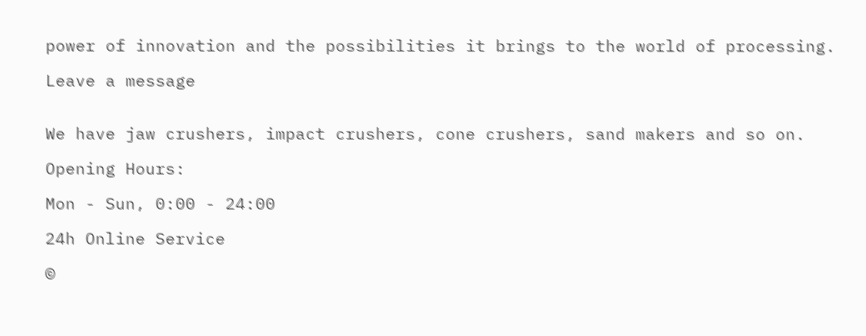power of innovation and the possibilities it brings to the world of processing.

Leave a message


We have jaw crushers, impact crushers, cone crushers, sand makers and so on.

Opening Hours:

Mon - Sun, 0:00 - 24:00

24h Online Service

©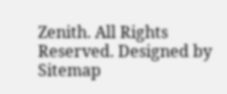Zenith. All Rights Reserved. Designed by Sitemap